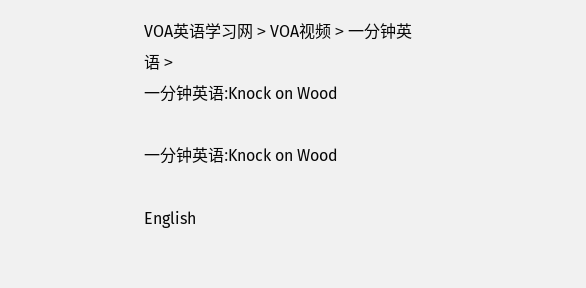VOA英语学习网 > VOA视频 > 一分钟英语 >
一分钟英语:Knock on Wood

一分钟英语:Knock on Wood

English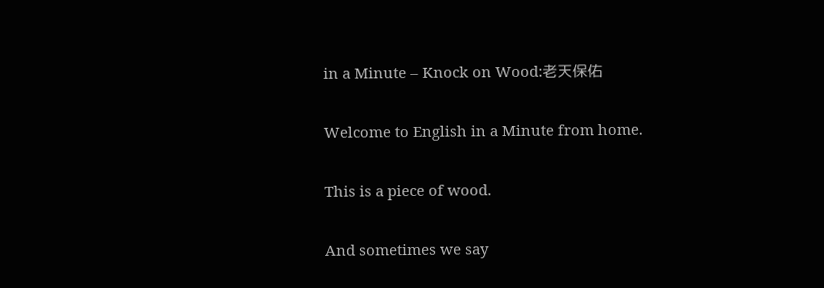in a Minute – Knock on Wood:老天保佑

Welcome to English in a Minute from home.

This is a piece of wood.

And sometimes we say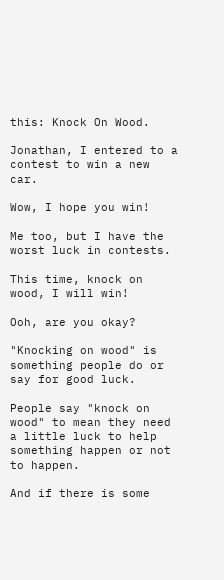this: Knock On Wood.

Jonathan, I entered to a contest to win a new car.

Wow, I hope you win!

Me too, but I have the worst luck in contests.

This time, knock on wood, I will win!

Ooh, are you okay?

"Knocking on wood" is something people do or say for good luck.

People say "knock on wood" to mean they need a little luck to help something happen or not to happen.

And if there is some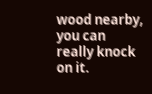wood nearby, you can really knock on it.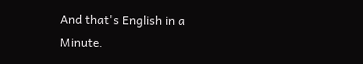And that's English in a Minute.